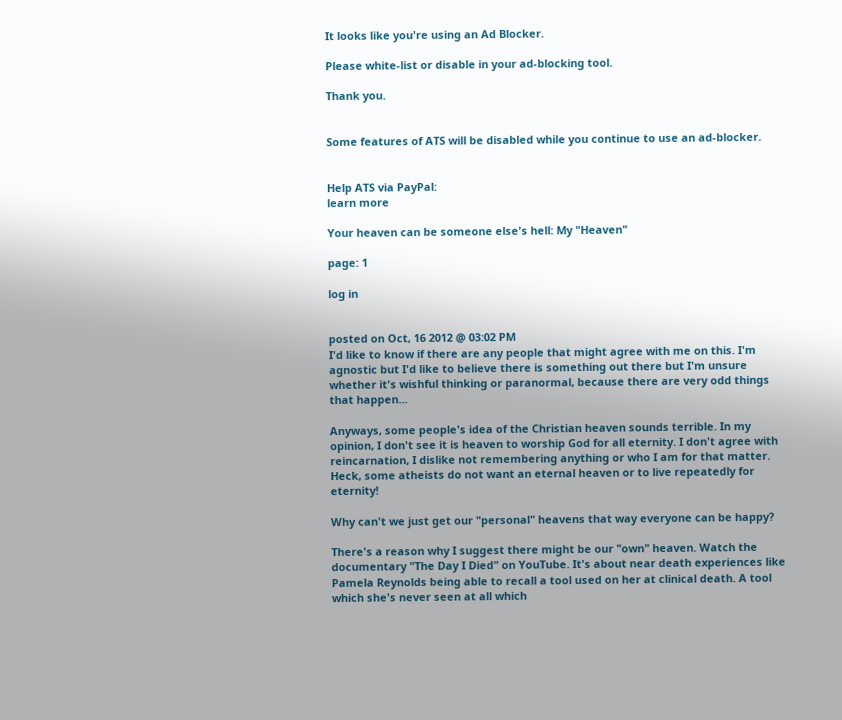It looks like you're using an Ad Blocker.

Please white-list or disable in your ad-blocking tool.

Thank you.


Some features of ATS will be disabled while you continue to use an ad-blocker.


Help ATS via PayPal:
learn more

Your heaven can be someone else's hell: My "Heaven"

page: 1

log in


posted on Oct, 16 2012 @ 03:02 PM
I'd like to know if there are any people that might agree with me on this. I'm agnostic but I'd like to believe there is something out there but I'm unsure whether it's wishful thinking or paranormal, because there are very odd things that happen...

Anyways, some people's idea of the Christian heaven sounds terrible. In my opinion, I don't see it is heaven to worship God for all eternity. I don't agree with reincarnation, I dislike not remembering anything or who I am for that matter. Heck, some atheists do not want an eternal heaven or to live repeatedly for eternity!

Why can't we just get our "personal" heavens that way everyone can be happy?

There's a reason why I suggest there might be our "own" heaven. Watch the documentary "The Day I Died" on YouTube. It's about near death experiences like Pamela Reynolds being able to recall a tool used on her at clinical death. A tool which she's never seen at all which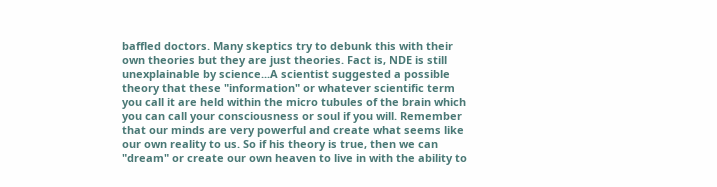baffled doctors. Many skeptics try to debunk this with their own theories but they are just theories. Fact is, NDE is still unexplainable by science...A scientist suggested a possible theory that these "information" or whatever scientific term you call it are held within the micro tubules of the brain which you can call your consciousness or soul if you will. Remember that our minds are very powerful and create what seems like our own reality to us. So if his theory is true, then we can "dream" or create our own heaven to live in with the ability to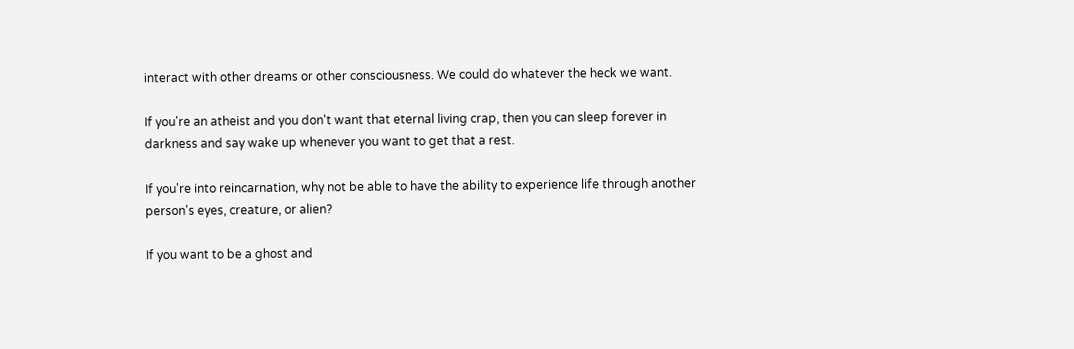interact with other dreams or other consciousness. We could do whatever the heck we want.

If you're an atheist and you don't want that eternal living crap, then you can sleep forever in darkness and say wake up whenever you want to get that a rest.

If you're into reincarnation, why not be able to have the ability to experience life through another person's eyes, creature, or alien?

If you want to be a ghost and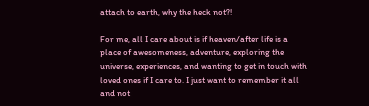attach to earth, why the heck not?!

For me, all I care about is if heaven/after life is a place of awesomeness, adventure, exploring the universe, experiences, and wanting to get in touch with loved ones if I care to. I just want to remember it all and not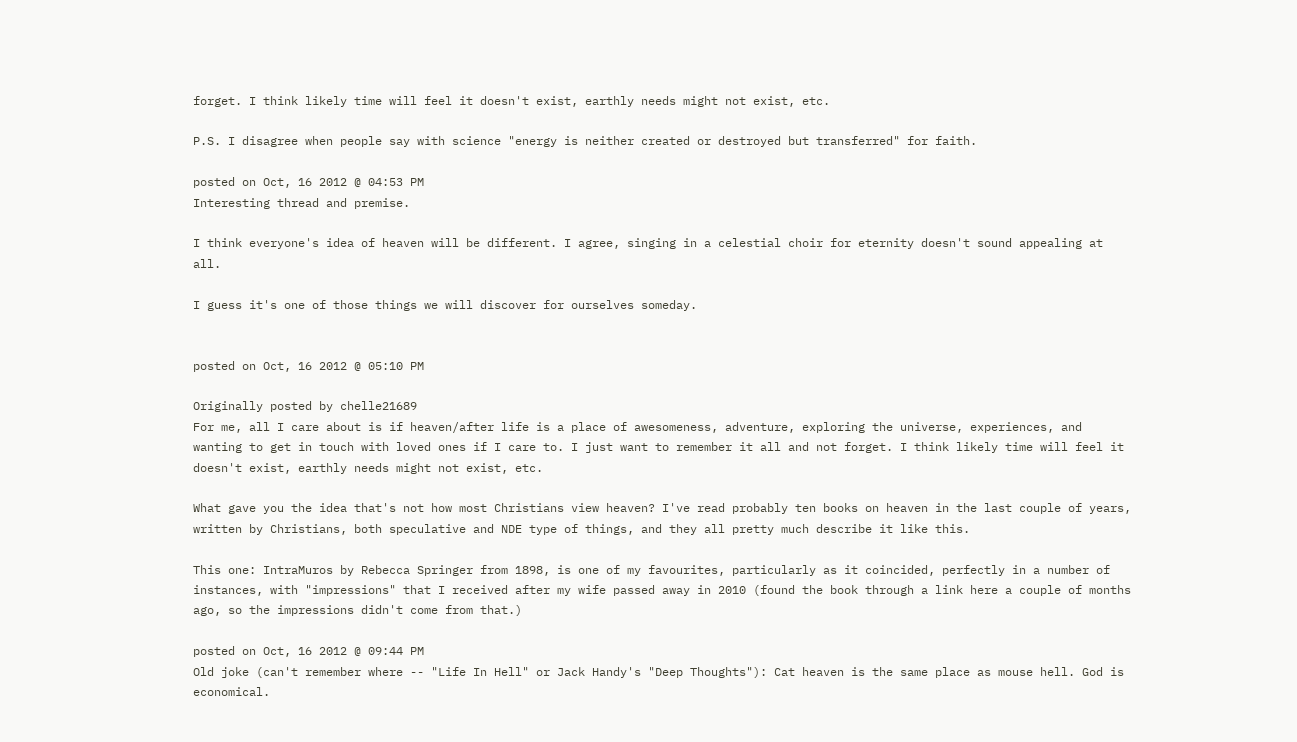forget. I think likely time will feel it doesn't exist, earthly needs might not exist, etc.

P.S. I disagree when people say with science "energy is neither created or destroyed but transferred" for faith.

posted on Oct, 16 2012 @ 04:53 PM
Interesting thread and premise.

I think everyone's idea of heaven will be different. I agree, singing in a celestial choir for eternity doesn't sound appealing at all.

I guess it's one of those things we will discover for ourselves someday.


posted on Oct, 16 2012 @ 05:10 PM

Originally posted by chelle21689
For me, all I care about is if heaven/after life is a place of awesomeness, adventure, exploring the universe, experiences, and wanting to get in touch with loved ones if I care to. I just want to remember it all and not forget. I think likely time will feel it doesn't exist, earthly needs might not exist, etc.

What gave you the idea that's not how most Christians view heaven? I've read probably ten books on heaven in the last couple of years, written by Christians, both speculative and NDE type of things, and they all pretty much describe it like this.

This one: IntraMuros by Rebecca Springer from 1898, is one of my favourites, particularly as it coincided, perfectly in a number of instances, with "impressions" that I received after my wife passed away in 2010 (found the book through a link here a couple of months ago, so the impressions didn't come from that.)

posted on Oct, 16 2012 @ 09:44 PM
Old joke (can't remember where -- "Life In Hell" or Jack Handy's "Deep Thoughts"): Cat heaven is the same place as mouse hell. God is economical.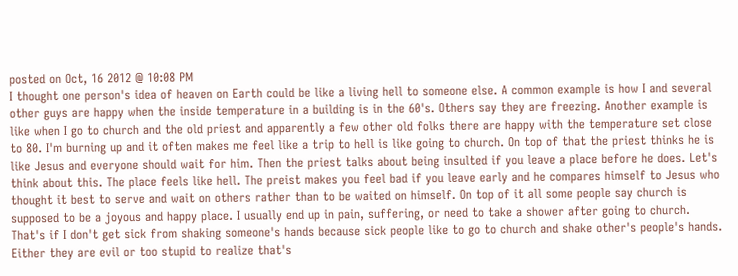posted on Oct, 16 2012 @ 10:08 PM
I thought one person's idea of heaven on Earth could be like a living hell to someone else. A common example is how I and several other guys are happy when the inside temperature in a building is in the 60's. Others say they are freezing. Another example is like when I go to church and the old priest and apparently a few other old folks there are happy with the temperature set close to 80. I'm burning up and it often makes me feel like a trip to hell is like going to church. On top of that the priest thinks he is like Jesus and everyone should wait for him. Then the priest talks about being insulted if you leave a place before he does. Let's think about this. The place feels like hell. The preist makes you feel bad if you leave early and he compares himself to Jesus who thought it best to serve and wait on others rather than to be waited on himself. On top of it all some people say church is supposed to be a joyous and happy place. I usually end up in pain, suffering, or need to take a shower after going to church. That's if I don't get sick from shaking someone's hands because sick people like to go to church and shake other's people's hands. Either they are evil or too stupid to realize that's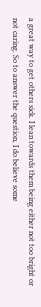a great way to get others sick. I lean towards them being either not too bright or not caring. So to answer the question, I do believe some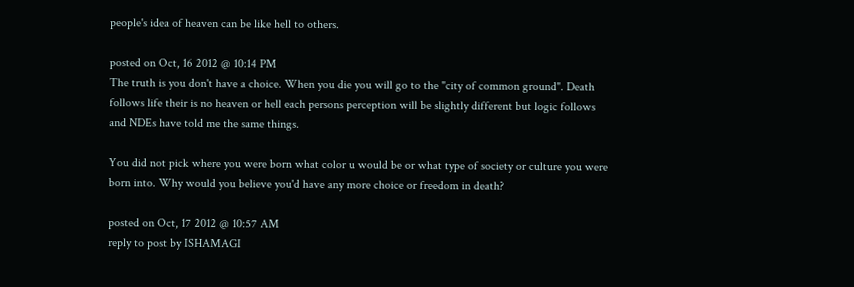people's idea of heaven can be like hell to others.

posted on Oct, 16 2012 @ 10:14 PM
The truth is you don't have a choice. When you die you will go to the "city of common ground". Death follows life their is no heaven or hell each persons perception will be slightly different but logic follows and NDEs have told me the same things.

You did not pick where you were born what color u would be or what type of society or culture you were born into. Why would you believe you'd have any more choice or freedom in death?

posted on Oct, 17 2012 @ 10:57 AM
reply to post by ISHAMAGI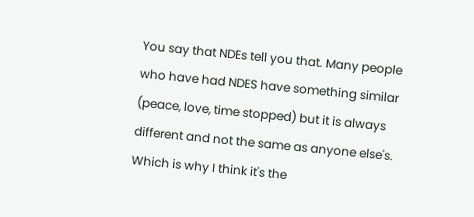You say that NDEs tell you that. Many people who have had NDES have something similar (peace, love, time stopped) but it is always different and not the same as anyone else's. Which is why I think it's the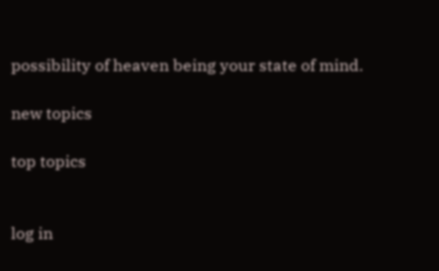possibility of heaven being your state of mind.

new topics

top topics


log in